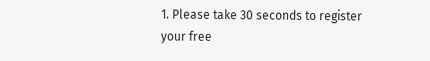1. Please take 30 seconds to register your free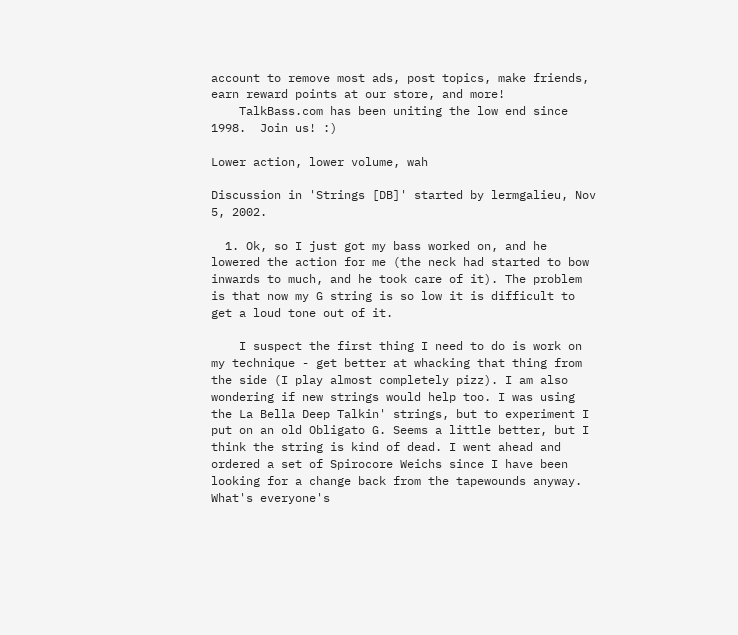account to remove most ads, post topics, make friends, earn reward points at our store, and more!
    TalkBass.com has been uniting the low end since 1998.  Join us! :)

Lower action, lower volume, wah

Discussion in 'Strings [DB]' started by lermgalieu, Nov 5, 2002.

  1. Ok, so I just got my bass worked on, and he lowered the action for me (the neck had started to bow inwards to much, and he took care of it). The problem is that now my G string is so low it is difficult to get a loud tone out of it.

    I suspect the first thing I need to do is work on my technique - get better at whacking that thing from the side (I play almost completely pizz). I am also wondering if new strings would help too. I was using the La Bella Deep Talkin' strings, but to experiment I put on an old Obligato G. Seems a little better, but I think the string is kind of dead. I went ahead and ordered a set of Spirocore Weichs since I have been looking for a change back from the tapewounds anyway. What's everyone's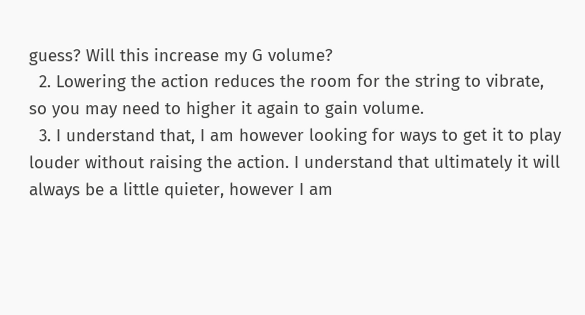guess? Will this increase my G volume?
  2. Lowering the action reduces the room for the string to vibrate, so you may need to higher it again to gain volume.
  3. I understand that, I am however looking for ways to get it to play louder without raising the action. I understand that ultimately it will always be a little quieter, however I am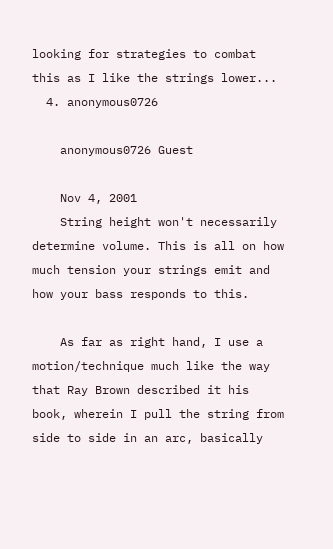looking for strategies to combat this as I like the strings lower...
  4. anonymous0726

    anonymous0726 Guest

    Nov 4, 2001
    String height won't necessarily determine volume. This is all on how much tension your strings emit and how your bass responds to this.

    As far as right hand, I use a motion/technique much like the way that Ray Brown described it his book, wherein I pull the string from side to side in an arc, basically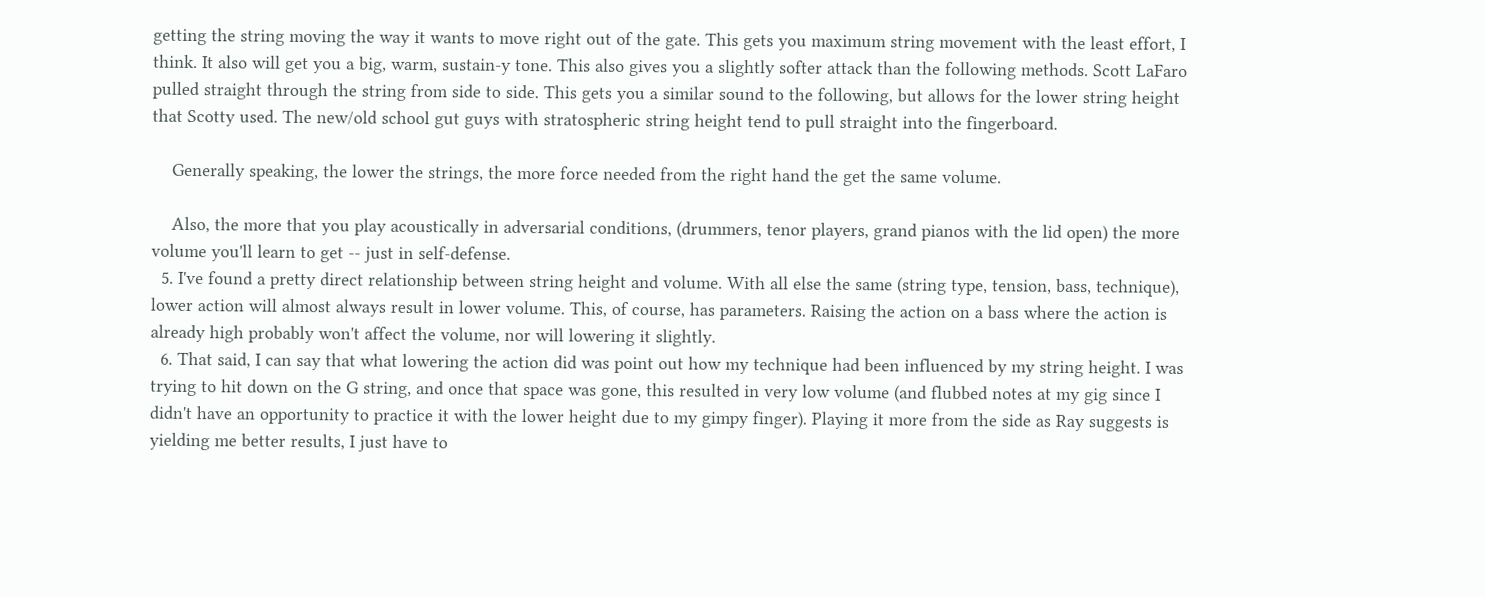getting the string moving the way it wants to move right out of the gate. This gets you maximum string movement with the least effort, I think. It also will get you a big, warm, sustain-y tone. This also gives you a slightly softer attack than the following methods. Scott LaFaro pulled straight through the string from side to side. This gets you a similar sound to the following, but allows for the lower string height that Scotty used. The new/old school gut guys with stratospheric string height tend to pull straight into the fingerboard.

    Generally speaking, the lower the strings, the more force needed from the right hand the get the same volume.

    Also, the more that you play acoustically in adversarial conditions, (drummers, tenor players, grand pianos with the lid open) the more volume you'll learn to get -- just in self-defense.
  5. I've found a pretty direct relationship between string height and volume. With all else the same (string type, tension, bass, technique), lower action will almost always result in lower volume. This, of course, has parameters. Raising the action on a bass where the action is already high probably won't affect the volume, nor will lowering it slightly.
  6. That said, I can say that what lowering the action did was point out how my technique had been influenced by my string height. I was trying to hit down on the G string, and once that space was gone, this resulted in very low volume (and flubbed notes at my gig since I didn't have an opportunity to practice it with the lower height due to my gimpy finger). Playing it more from the side as Ray suggests is yielding me better results, I just have to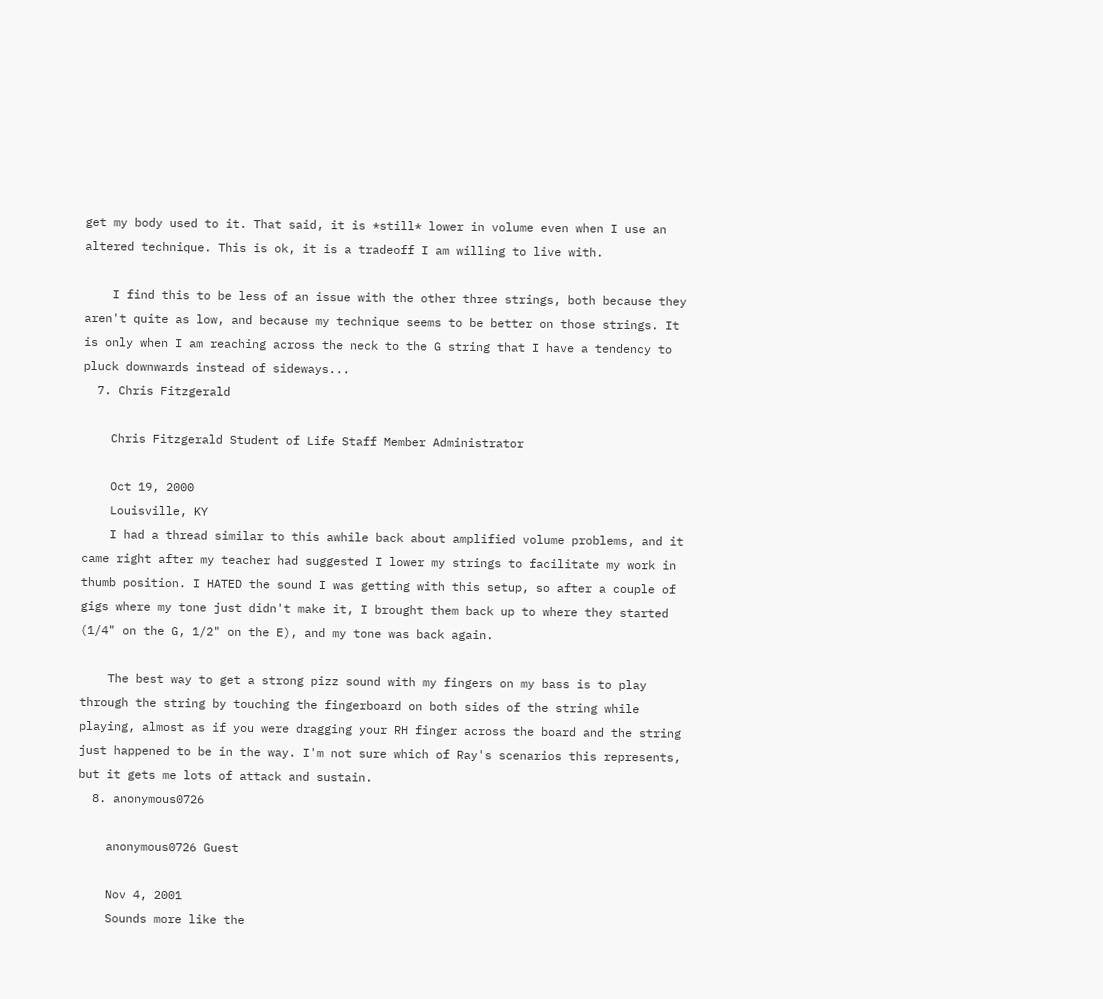get my body used to it. That said, it is *still* lower in volume even when I use an altered technique. This is ok, it is a tradeoff I am willing to live with.

    I find this to be less of an issue with the other three strings, both because they aren't quite as low, and because my technique seems to be better on those strings. It is only when I am reaching across the neck to the G string that I have a tendency to pluck downwards instead of sideways...
  7. Chris Fitzgerald

    Chris Fitzgerald Student of Life Staff Member Administrator

    Oct 19, 2000
    Louisville, KY
    I had a thread similar to this awhile back about amplified volume problems, and it came right after my teacher had suggested I lower my strings to facilitate my work in thumb position. I HATED the sound I was getting with this setup, so after a couple of gigs where my tone just didn't make it, I brought them back up to where they started (1/4" on the G, 1/2" on the E), and my tone was back again.

    The best way to get a strong pizz sound with my fingers on my bass is to play through the string by touching the fingerboard on both sides of the string while playing, almost as if you were dragging your RH finger across the board and the string just happened to be in the way. I'm not sure which of Ray's scenarios this represents, but it gets me lots of attack and sustain.
  8. anonymous0726

    anonymous0726 Guest

    Nov 4, 2001
    Sounds more like the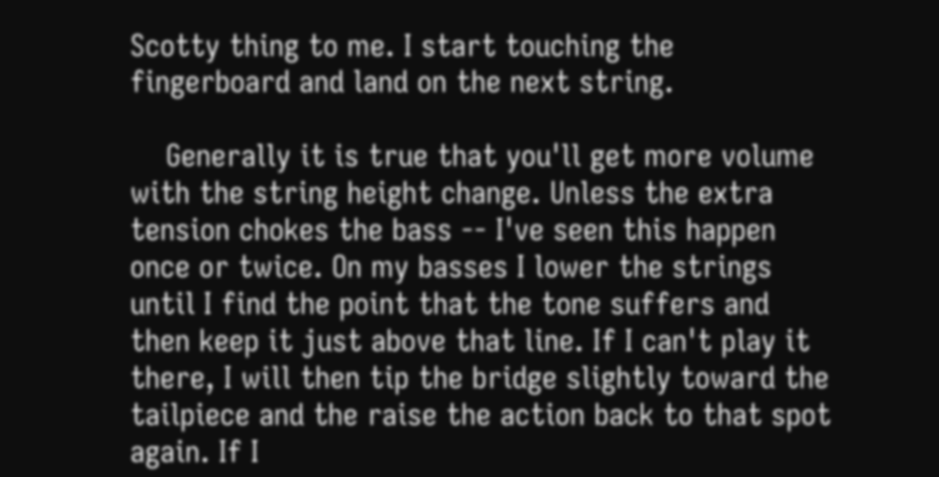Scotty thing to me. I start touching the fingerboard and land on the next string.

    Generally it is true that you'll get more volume with the string height change. Unless the extra tension chokes the bass -- I've seen this happen once or twice. On my basses I lower the strings until I find the point that the tone suffers and then keep it just above that line. If I can't play it there, I will then tip the bridge slightly toward the tailpiece and the raise the action back to that spot again. If I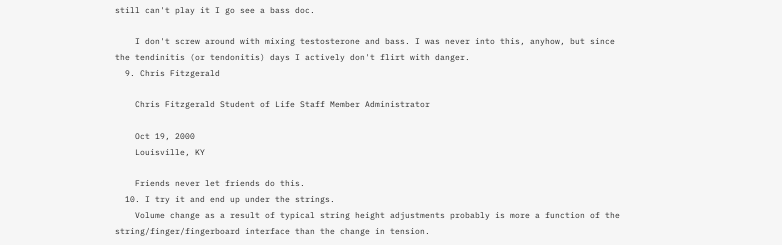still can't play it I go see a bass doc.

    I don't screw around with mixing testosterone and bass. I was never into this, anyhow, but since the tendinitis (or tendonitis) days I actively don't flirt with danger.
  9. Chris Fitzgerald

    Chris Fitzgerald Student of Life Staff Member Administrator

    Oct 19, 2000
    Louisville, KY

    Friends never let friends do this.
  10. I try it and end up under the strings.
    Volume change as a result of typical string height adjustments probably is more a function of the string/finger/fingerboard interface than the change in tension.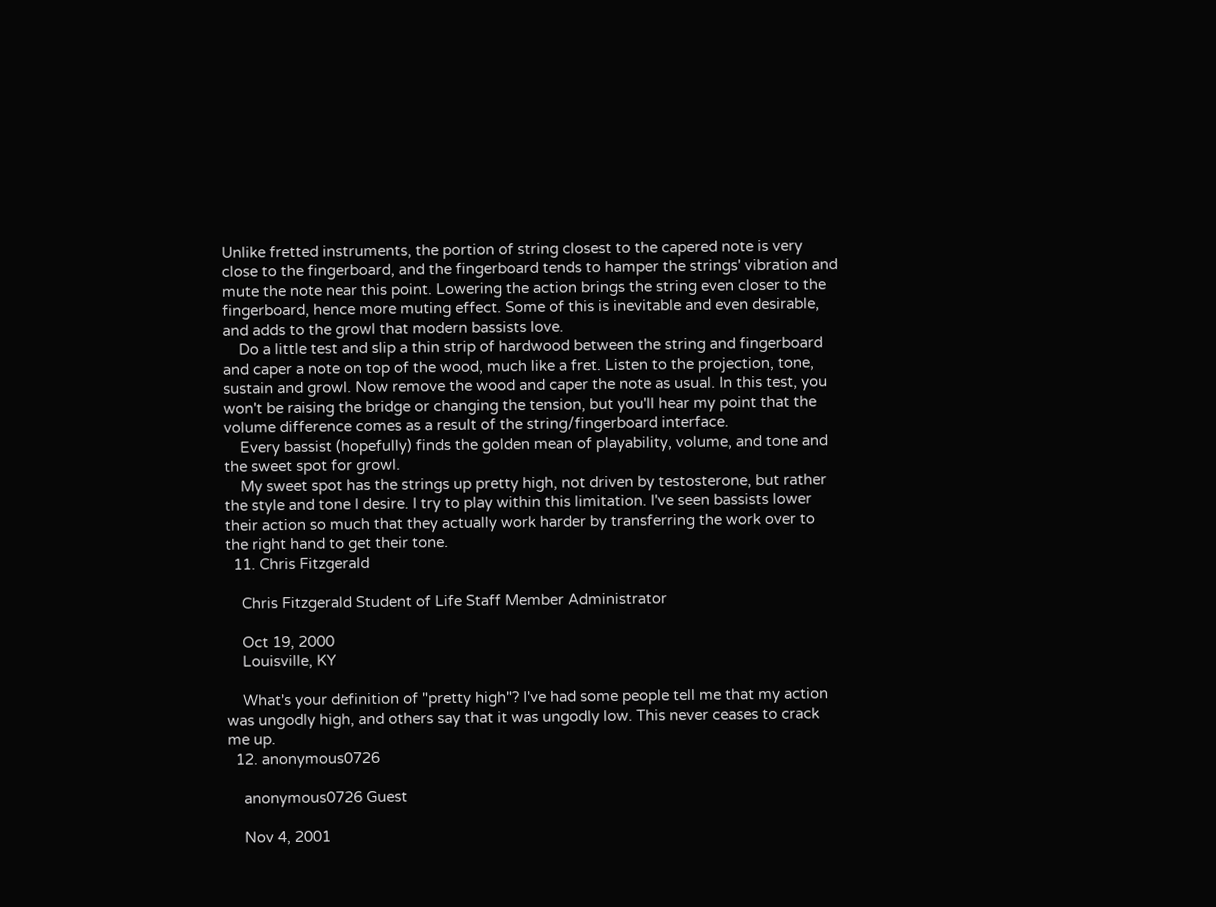Unlike fretted instruments, the portion of string closest to the capered note is very close to the fingerboard, and the fingerboard tends to hamper the strings' vibration and mute the note near this point. Lowering the action brings the string even closer to the fingerboard, hence more muting effect. Some of this is inevitable and even desirable, and adds to the growl that modern bassists love.
    Do a little test and slip a thin strip of hardwood between the string and fingerboard and caper a note on top of the wood, much like a fret. Listen to the projection, tone, sustain and growl. Now remove the wood and caper the note as usual. In this test, you won't be raising the bridge or changing the tension, but you'll hear my point that the volume difference comes as a result of the string/fingerboard interface.
    Every bassist (hopefully) finds the golden mean of playability, volume, and tone and the sweet spot for growl.
    My sweet spot has the strings up pretty high, not driven by testosterone, but rather the style and tone I desire. I try to play within this limitation. I've seen bassists lower their action so much that they actually work harder by transferring the work over to the right hand to get their tone.
  11. Chris Fitzgerald

    Chris Fitzgerald Student of Life Staff Member Administrator

    Oct 19, 2000
    Louisville, KY

    What's your definition of "pretty high"? I've had some people tell me that my action was ungodly high, and others say that it was ungodly low. This never ceases to crack me up.
  12. anonymous0726

    anonymous0726 Guest

    Nov 4, 2001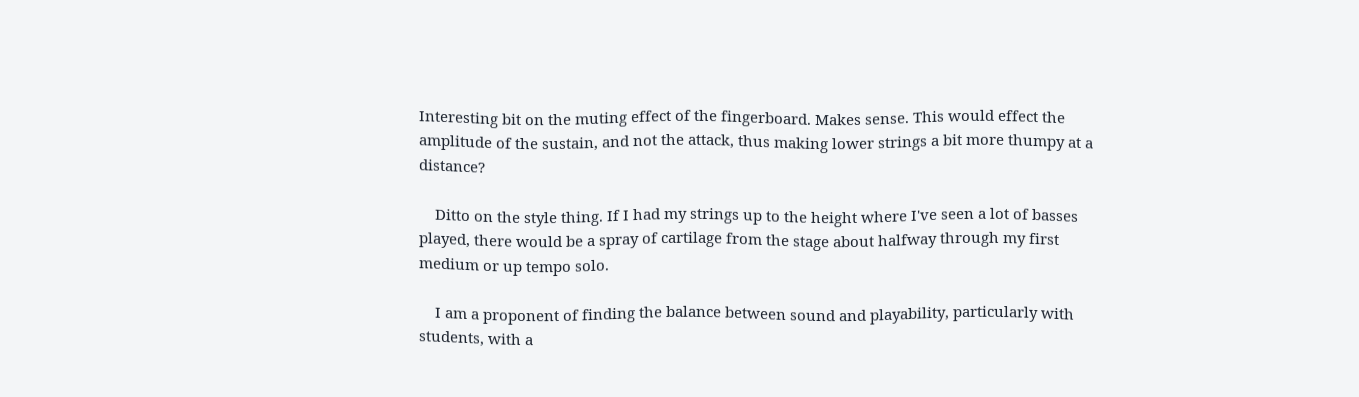Interesting bit on the muting effect of the fingerboard. Makes sense. This would effect the amplitude of the sustain, and not the attack, thus making lower strings a bit more thumpy at a distance?

    Ditto on the style thing. If I had my strings up to the height where I've seen a lot of basses played, there would be a spray of cartilage from the stage about halfway through my first medium or up tempo solo.

    I am a proponent of finding the balance between sound and playability, particularly with students, with a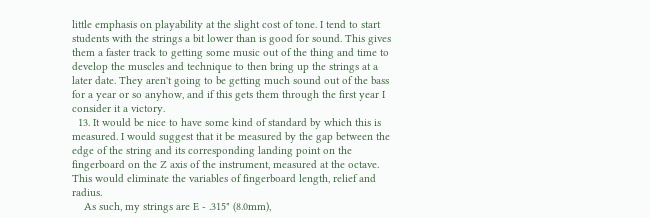little emphasis on playability at the slight cost of tone. I tend to start students with the strings a bit lower than is good for sound. This gives them a faster track to getting some music out of the thing and time to develop the muscles and technique to then bring up the strings at a later date. They aren't going to be getting much sound out of the bass for a year or so anyhow, and if this gets them through the first year I consider it a victory.
  13. It would be nice to have some kind of standard by which this is measured. I would suggest that it be measured by the gap between the edge of the string and its corresponding landing point on the fingerboard on the Z axis of the instrument, measured at the octave. This would eliminate the variables of fingerboard length, relief and radius.
    As such, my strings are E - .315" (8.0mm),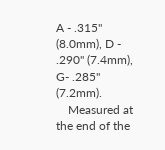A - .315" (8.0mm), D - .290" (7.4mm), G- .285" (7.2mm).
    Measured at the end of the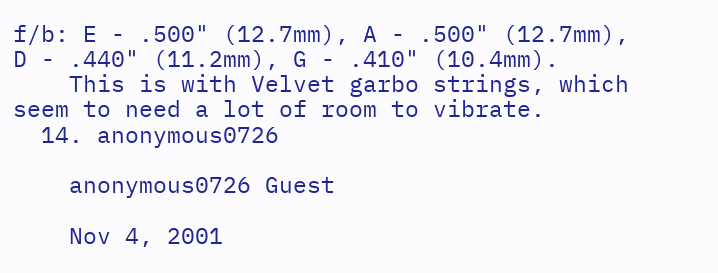f/b: E - .500" (12.7mm), A - .500" (12.7mm), D - .440" (11.2mm), G - .410" (10.4mm).
    This is with Velvet garbo strings, which seem to need a lot of room to vibrate.
  14. anonymous0726

    anonymous0726 Guest

    Nov 4, 2001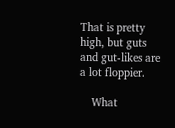That is pretty high, but guts and gut-likes are a lot floppier.

    What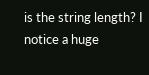is the string length? I notice a huge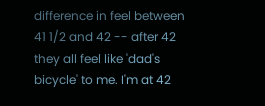difference in feel between 41 1/2 and 42 -- after 42 they all feel like 'dad's bicycle' to me. I'm at 42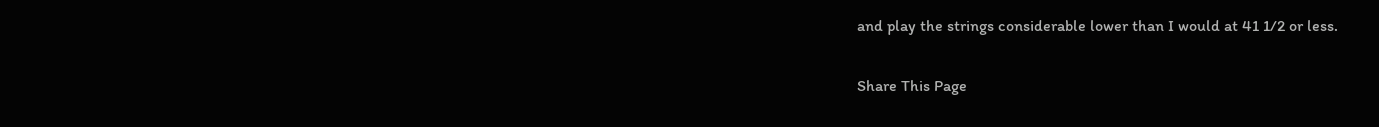and play the strings considerable lower than I would at 41 1/2 or less.

Share This Page